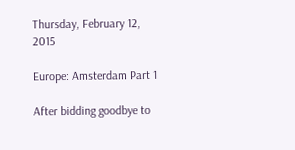Thursday, February 12, 2015

Europe: Amsterdam Part 1

After bidding goodbye to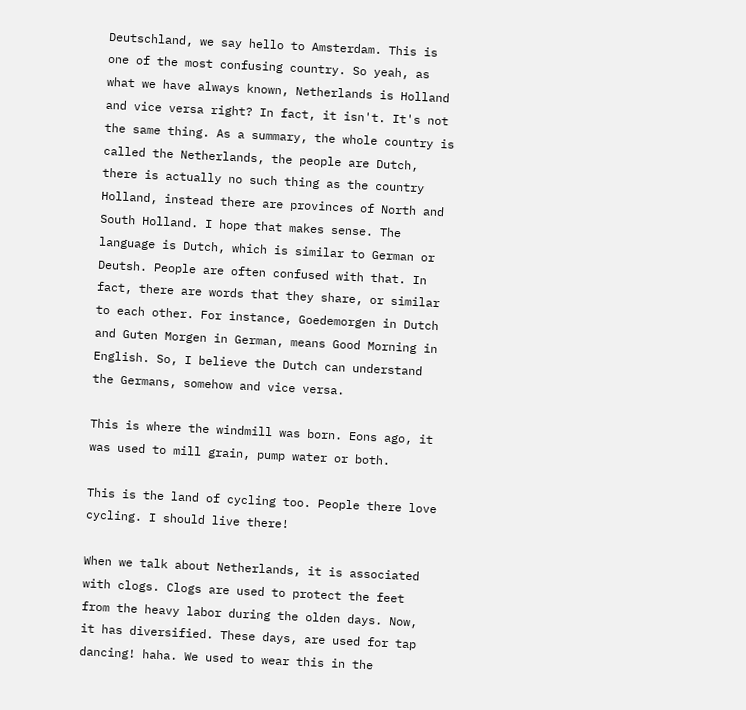Deutschland, we say hello to Amsterdam. This is one of the most confusing country. So yeah, as what we have always known, Netherlands is Holland and vice versa right? In fact, it isn't. It's not the same thing. As a summary, the whole country is called the Netherlands, the people are Dutch, there is actually no such thing as the country Holland, instead there are provinces of North and South Holland. I hope that makes sense. The language is Dutch, which is similar to German or Deutsh. People are often confused with that. In fact, there are words that they share, or similar to each other. For instance, Goedemorgen in Dutch and Guten Morgen in German, means Good Morning in English. So, I believe the Dutch can understand the Germans, somehow and vice versa.

This is where the windmill was born. Eons ago, it was used to mill grain, pump water or both.

This is the land of cycling too. People there love cycling. I should live there!

When we talk about Netherlands, it is associated with clogs. Clogs are used to protect the feet from the heavy labor during the olden days. Now, it has diversified. These days, are used for tap dancing! haha. We used to wear this in the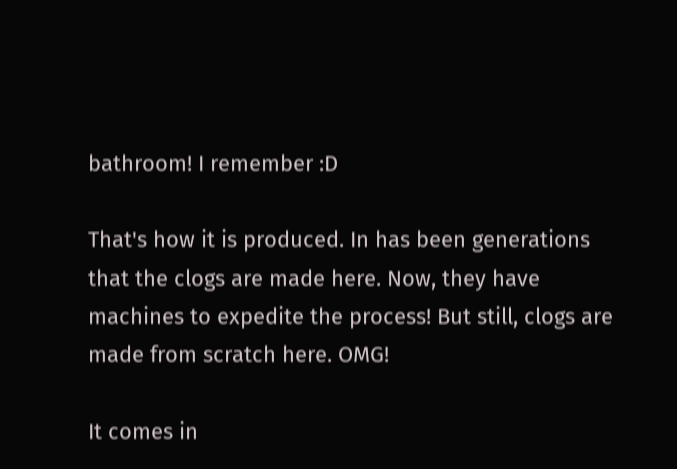bathroom! I remember :D

That's how it is produced. In has been generations that the clogs are made here. Now, they have machines to expedite the process! But still, clogs are made from scratch here. OMG!

It comes in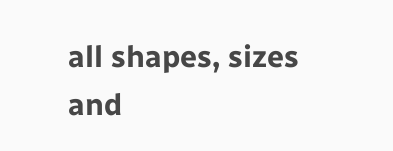all shapes, sizes and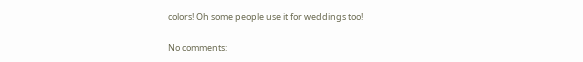colors! Oh some people use it for weddings too!

No comments: